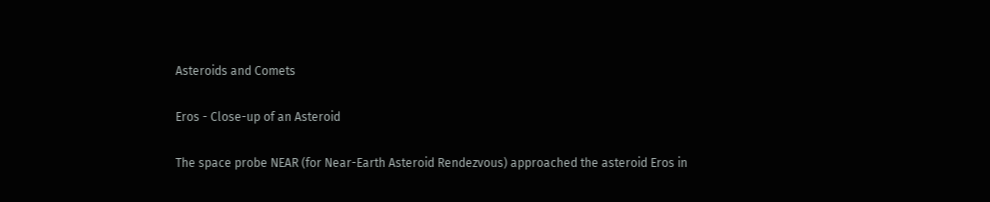Asteroids and Comets

Eros - Close-up of an Asteroid

The space probe NEAR (for Near-Earth Asteroid Rendezvous) approached the asteroid Eros in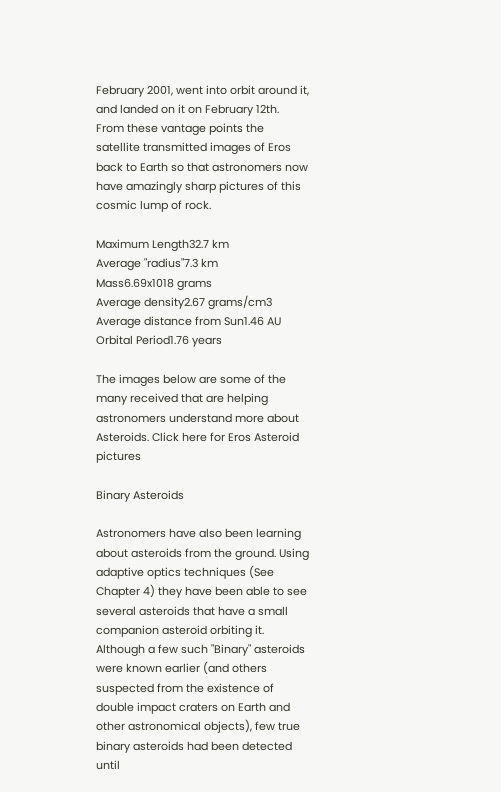February 2001, went into orbit around it, and landed on it on February 12th. From these vantage points the satellite transmitted images of Eros back to Earth so that astronomers now have amazingly sharp pictures of this cosmic lump of rock.

Maximum Length32.7 km
Average "radius"7.3 km
Mass6.69x1018 grams
Average density2.67 grams/cm3
Average distance from Sun1.46 AU
Orbital Period1.76 years

The images below are some of the many received that are helping astronomers understand more about Asteroids. Click here for Eros Asteroid pictures

Binary Asteroids

Astronomers have also been learning about asteroids from the ground. Using adaptive optics techniques (See Chapter 4) they have been able to see several asteroids that have a small companion asteroid orbiting it. Although a few such "Binary" asteroids were known earlier (and others suspected from the existence of double impact craters on Earth and other astronomical objects), few true binary asteroids had been detected until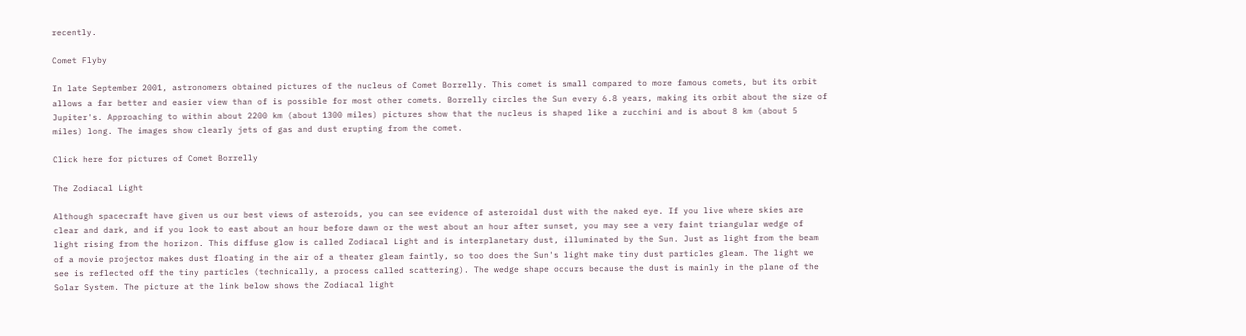recently.

Comet Flyby

In late September 2001, astronomers obtained pictures of the nucleus of Comet Borrelly. This comet is small compared to more famous comets, but its orbit allows a far better and easier view than of is possible for most other comets. Borrelly circles the Sun every 6.8 years, making its orbit about the size of Jupiter's. Approaching to within about 2200 km (about 1300 miles) pictures show that the nucleus is shaped like a zucchini and is about 8 km (about 5 miles) long. The images show clearly jets of gas and dust erupting from the comet.

Click here for pictures of Comet Borrelly

The Zodiacal Light

Although spacecraft have given us our best views of asteroids, you can see evidence of asteroidal dust with the naked eye. If you live where skies are clear and dark, and if you look to east about an hour before dawn or the west about an hour after sunset, you may see a very faint triangular wedge of light rising from the horizon. This diffuse glow is called Zodiacal Light and is interplanetary dust, illuminated by the Sun. Just as light from the beam of a movie projector makes dust floating in the air of a theater gleam faintly, so too does the Sun's light make tiny dust particles gleam. The light we see is reflected off the tiny particles (technically, a process called scattering). The wedge shape occurs because the dust is mainly in the plane of the Solar System. The picture at the link below shows the Zodiacal light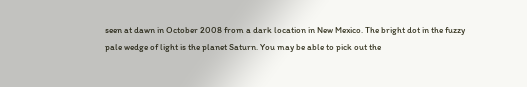seen at dawn in October 2008 from a dark location in New Mexico. The bright dot in the fuzzy pale wedge of light is the planet Saturn. You may be able to pick out the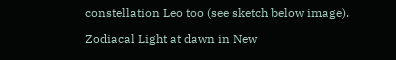constellation Leo too (see sketch below image).

Zodiacal Light at dawn in New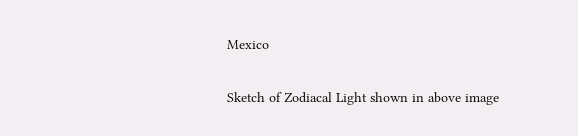Mexico

Sketch of Zodiacal Light shown in above image